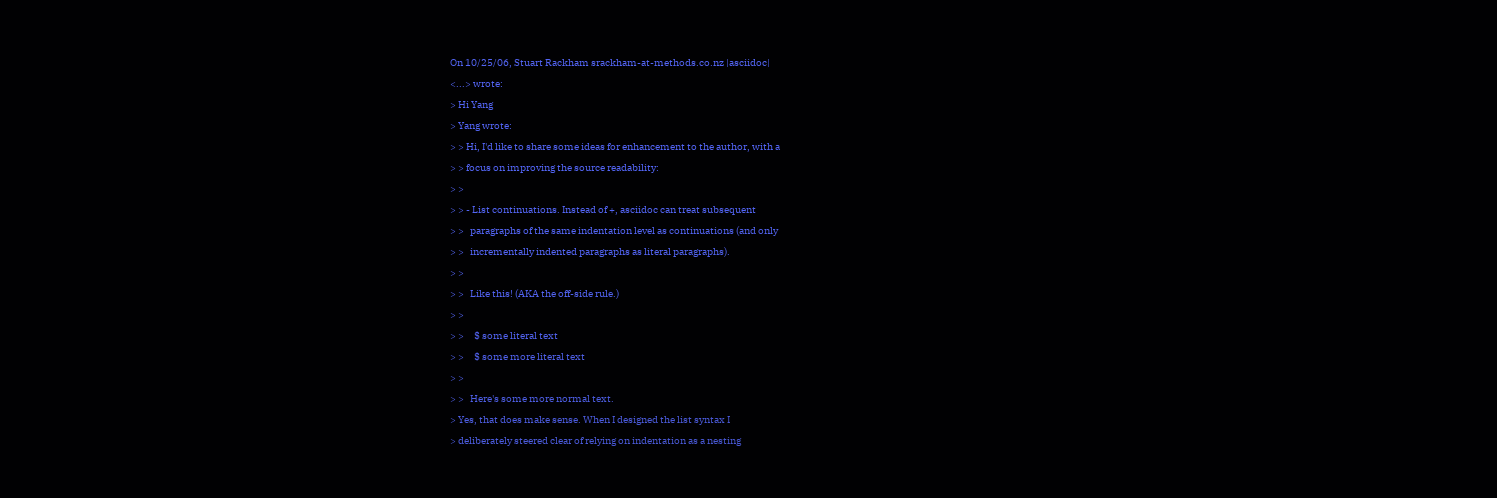On 10/25/06, Stuart Rackham srackham-at-methods.co.nz |asciidoc|
<...> wrote:
> Hi Yang
> Yang wrote:
> > Hi, I'd like to share some ideas for enhancement to the author, with a
> > focus on improving the source readability:
> >
> > - List continuations. Instead of +, asciidoc can treat subsequent
> >   paragraphs of the same indentation level as continuations (and only
> >   incrementally indented paragraphs as literal paragraphs).
> >
> >   Like this! (AKA the off-side rule.)
> >
> >     $ some literal text
> >     $ some more literal text
> >
> >   Here's some more normal text.
> Yes, that does make sense. When I designed the list syntax I
> deliberately steered clear of relying on indentation as a nesting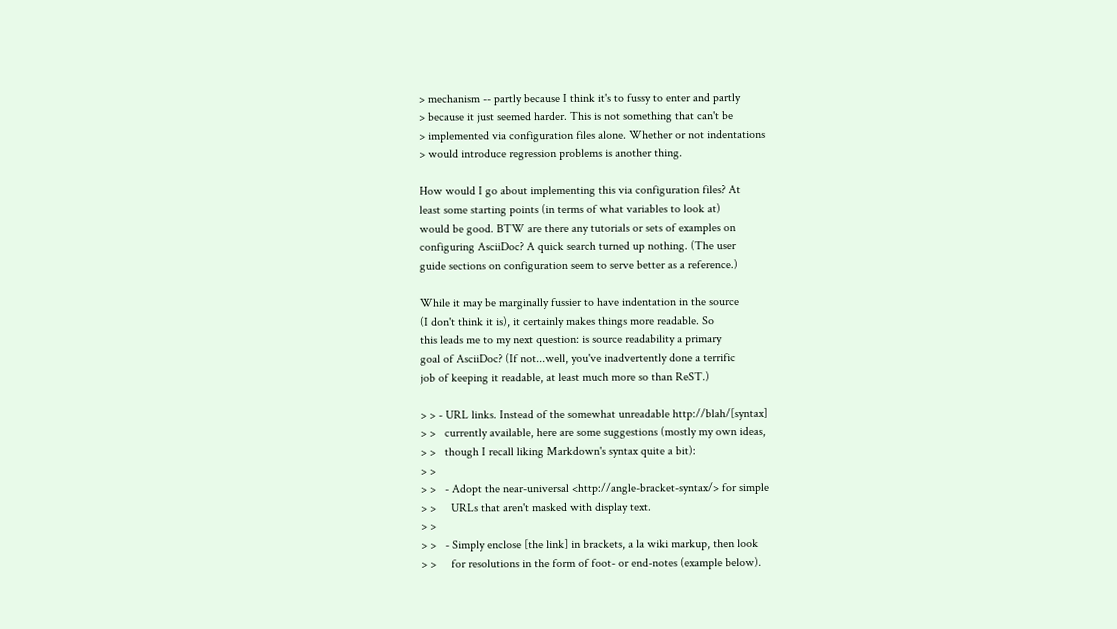> mechanism -- partly because I think it's to fussy to enter and partly
> because it just seemed harder. This is not something that can't be
> implemented via configuration files alone. Whether or not indentations
> would introduce regression problems is another thing.

How would I go about implementing this via configuration files? At
least some starting points (in terms of what variables to look at)
would be good. BTW are there any tutorials or sets of examples on
configuring AsciiDoc? A quick search turned up nothing. (The user
guide sections on configuration seem to serve better as a reference.)

While it may be marginally fussier to have indentation in the source
(I don't think it is), it certainly makes things more readable. So
this leads me to my next question: is source readability a primary
goal of AsciiDoc? (If not...well, you've inadvertently done a terrific
job of keeping it readable, at least much more so than ReST.)

> > - URL links. Instead of the somewhat unreadable http://blah/[syntax]
> >   currently available, here are some suggestions (mostly my own ideas,
> >   though I recall liking Markdown's syntax quite a bit):
> >
> >   - Adopt the near-universal <http://angle-bracket-syntax/> for simple
> >     URLs that aren't masked with display text.
> >
> >   - Simply enclose [the link] in brackets, a la wiki markup, then look
> >     for resolutions in the form of foot- or end-notes (example below).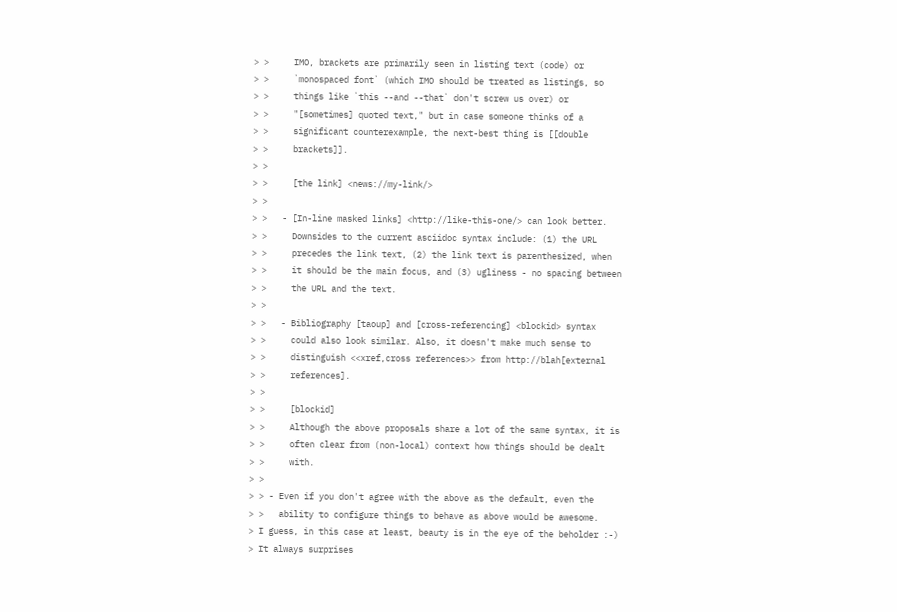> >     IMO, brackets are primarily seen in listing text (code) or
> >     `monospaced font` (which IMO should be treated as listings, so
> >     things like `this --and --that` don't screw us over) or
> >     "[sometimes] quoted text," but in case someone thinks of a
> >     significant counterexample, the next-best thing is [[double
> >     brackets]].
> >
> >     [the link] <news://my-link/>
> >
> >   - [In-line masked links] <http://like-this-one/> can look better.
> >     Downsides to the current asciidoc syntax include: (1) the URL
> >     precedes the link text, (2) the link text is parenthesized, when
> >     it should be the main focus, and (3) ugliness - no spacing between
> >     the URL and the text.
> >
> >   - Bibliography [taoup] and [cross-referencing] <blockid> syntax
> >     could also look similar. Also, it doesn't make much sense to
> >     distinguish <<xref,cross references>> from http://blah[external
> >     references].
> >
> >     [blockid]
> >     Although the above proposals share a lot of the same syntax, it is
> >     often clear from (non-local) context how things should be dealt
> >     with.
> >
> > - Even if you don't agree with the above as the default, even the
> >   ability to configure things to behave as above would be awesome.
> I guess, in this case at least, beauty is in the eye of the beholder :-)
> It always surprises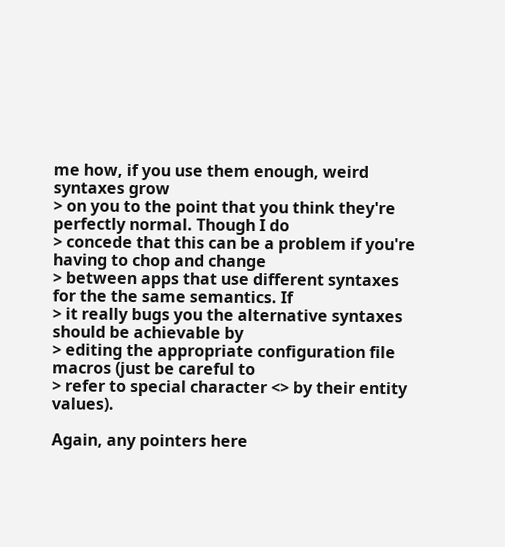me how, if you use them enough, weird syntaxes grow
> on you to the point that you think they're perfectly normal. Though I do
> concede that this can be a problem if you're having to chop and change
> between apps that use different syntaxes for the the same semantics. If
> it really bugs you the alternative syntaxes should be achievable by
> editing the appropriate configuration file macros (just be careful to
> refer to special character <> by their entity values).

Again, any pointers here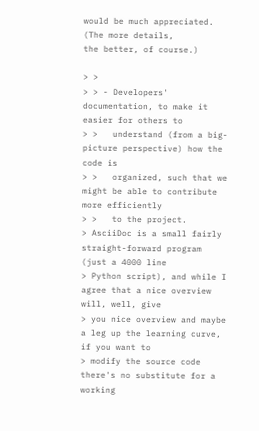would be much appreciated. (The more details,
the better, of course.)

> >
> > - Developers' documentation, to make it easier for others to
> >   understand (from a big-picture perspective) how the code is
> >   organized, such that we might be able to contribute more efficiently
> >   to the project.
> AsciiDoc is a small fairly straight-forward program (just a 4000 line
> Python script), and while I agree that a nice overview will, well, give
> you nice overview and maybe a leg up the learning curve, if you want to
> modify the source code there's no substitute for a working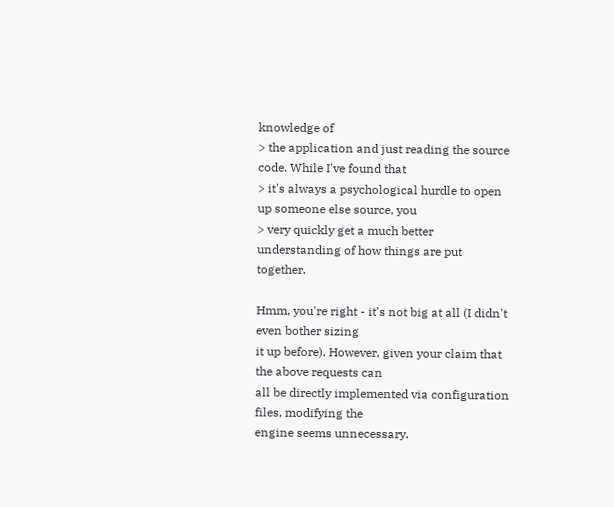knowledge of
> the application and just reading the source code. While I've found that
> it's always a psychological hurdle to open up someone else source, you
> very quickly get a much better understanding of how things are put together.

Hmm, you're right - it's not big at all (I didn't even bother sizing
it up before). However, given your claim that the above requests can
all be directly implemented via configuration files, modifying the
engine seems unnecessary.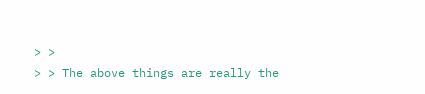> >
> > The above things are really the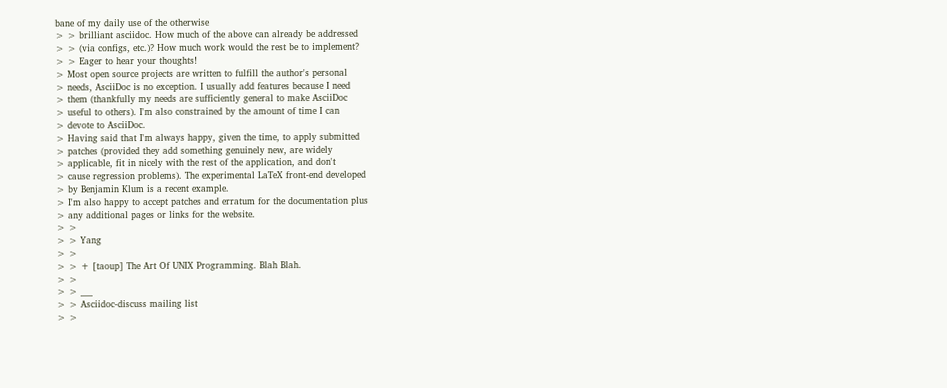bane of my daily use of the otherwise
> > brilliant asciidoc. How much of the above can already be addressed
> > (via configs, etc.)? How much work would the rest be to implement?
> > Eager to hear your thoughts!
> Most open source projects are written to fulfill the author's personal
> needs, AsciiDoc is no exception. I usually add features because I need
> them (thankfully my needs are sufficiently general to make AsciiDoc
> useful to others). I'm also constrained by the amount of time I can
> devote to AsciiDoc.
> Having said that I'm always happy, given the time, to apply submitted
> patches (provided they add something genuinely new, are widely
> applicable, fit in nicely with the rest of the application, and don't
> cause regression problems). The experimental LaTeX front-end developed
> by Benjamin Klum is a recent example.
> I'm also happy to accept patches and erratum for the documentation plus
> any additional pages or links for the website.
> >
> > Yang
> >
> > + [taoup] The Art Of UNIX Programming. Blah Blah.
> >
> > ___
> > Asciidoc-discuss mailing list
> >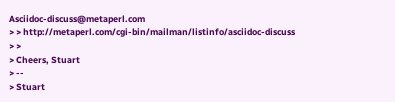Asciidoc-discuss@metaperl.com
> > http://metaperl.com/cgi-bin/mailman/listinfo/asciidoc-discuss
> >
> Cheers, Stuart
> --
> Stuart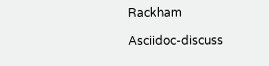Rackham

Asciidoc-discuss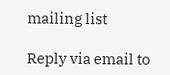mailing list

Reply via email to